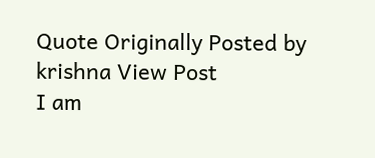Quote Originally Posted by krishna View Post
I am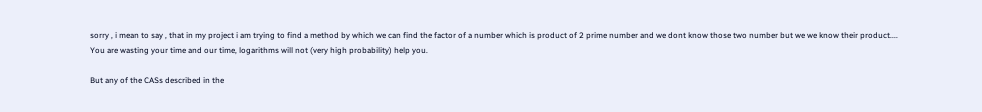sorry , i mean to say , that in my project i am trying to find a method by which we can find the factor of a number which is product of 2 prime number and we dont know those two number but we we know their product....
You are wasting your time and our time, logarithms will not (very high probability) help you.

But any of the CASs described in the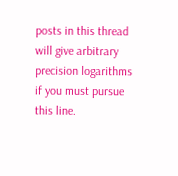posts in this thread will give arbitrary precision logarithms if you must pursue this line.